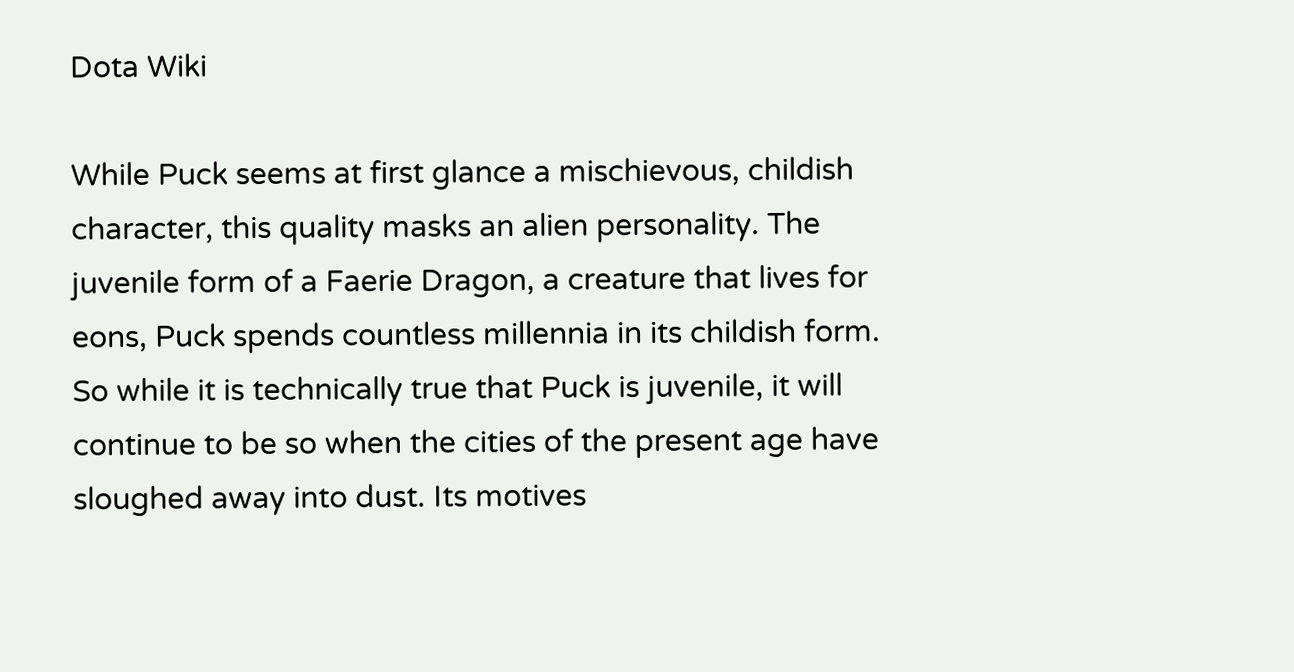Dota Wiki

While Puck seems at first glance a mischievous, childish character, this quality masks an alien personality. The juvenile form of a Faerie Dragon, a creature that lives for eons, Puck spends countless millennia in its childish form. So while it is technically true that Puck is juvenile, it will continue to be so when the cities of the present age have sloughed away into dust. Its motives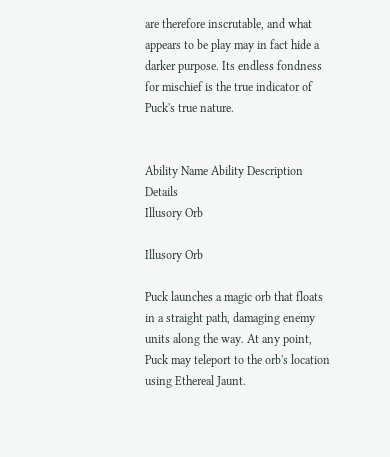are therefore inscrutable, and what appears to be play may in fact hide a darker purpose. Its endless fondness for mischief is the true indicator of Puck's true nature.


Ability Name Ability Description Details
Illusory Orb

Illusory Orb

Puck launches a magic orb that floats in a straight path, damaging enemy units along the way. At any point, Puck may teleport to the orb's location using Ethereal Jaunt.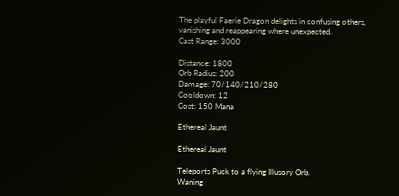The playful Faerie Dragon delights in confusing others, vanishing and reappearing where unexpected.
Cast Range: 3000

Distance: 1800
Orb Radius: 200
Damage: 70/140/210/280
Cooldown: 12
Cost: 150 Mana

Ethereal Jaunt

Ethereal Jaunt

Teleports Puck to a flying Illusory Orb.
Waning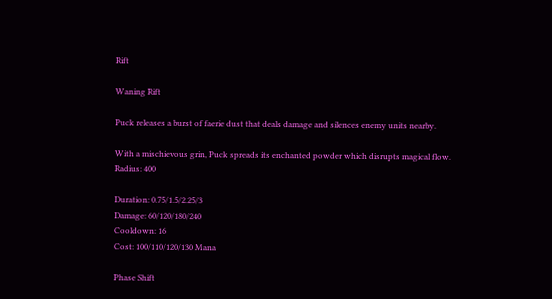Rift

Waning Rift

Puck releases a burst of faerie dust that deals damage and silences enemy units nearby.

With a mischievous grin, Puck spreads its enchanted powder which disrupts magical flow.
Radius: 400

Duration: 0.75/1.5/2.25/3
Damage: 60/120/180/240
Cooldown: 16
Cost: 100/110/120/130 Mana

Phase Shift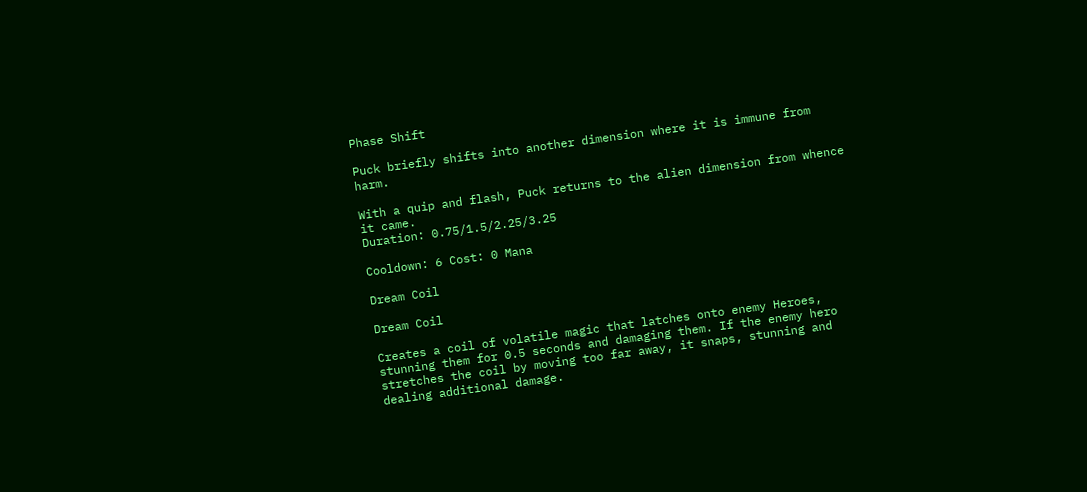Phase Shift

Puck briefly shifts into another dimension where it is immune from harm.

With a quip and flash, Puck returns to the alien dimension from whence it came.
Duration: 0.75/1.5/2.25/3.25

Cooldown: 6 Cost: 0 Mana

Dream Coil

Dream Coil

Creates a coil of volatile magic that latches onto enemy Heroes, stunning them for 0.5 seconds and damaging them. If the enemy hero stretches the coil by moving too far away, it snaps, stunning and dealing additional damage.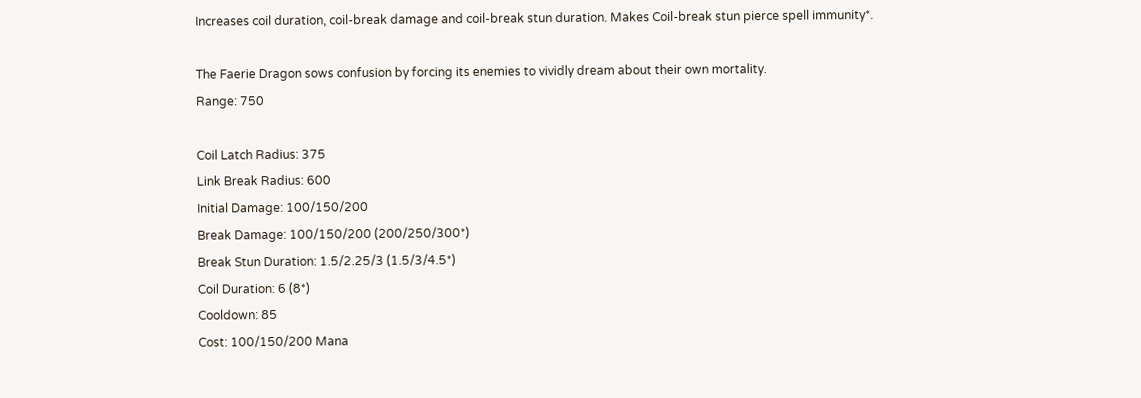Increases coil duration, coil-break damage and coil-break stun duration. Makes Coil-break stun pierce spell immunity*.

The Faerie Dragon sows confusion by forcing its enemies to vividly dream about their own mortality.
Range: 750

Coil Latch Radius: 375
Link Break Radius: 600
Initial Damage: 100/150/200
Break Damage: 100/150/200 (200/250/300*)
Break Stun Duration: 1.5/2.25/3 (1.5/3/4.5*)
Coil Duration: 6 (8*)
Cooldown: 85
Cost: 100/150/200 Mana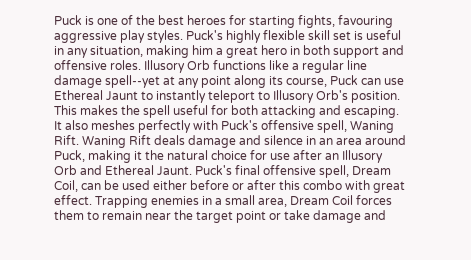Puck is one of the best heroes for starting fights, favouring aggressive play styles. Puck's highly flexible skill set is useful in any situation, making him a great hero in both support and offensive roles. Illusory Orb functions like a regular line damage spell--yet at any point along its course, Puck can use Ethereal Jaunt to instantly teleport to Illusory Orb's position. This makes the spell useful for both attacking and escaping. It also meshes perfectly with Puck's offensive spell, Waning Rift. Waning Rift deals damage and silence in an area around Puck, making it the natural choice for use after an Illusory Orb and Ethereal Jaunt. Puck's final offensive spell, Dream Coil, can be used either before or after this combo with great effect. Trapping enemies in a small area, Dream Coil forces them to remain near the target point or take damage and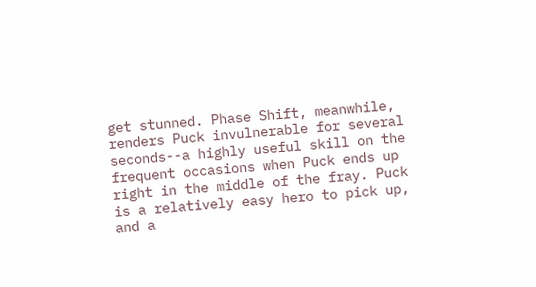get stunned. Phase Shift, meanwhile, renders Puck invulnerable for several seconds--a highly useful skill on the frequent occasions when Puck ends up right in the middle of the fray. Puck is a relatively easy hero to pick up, and a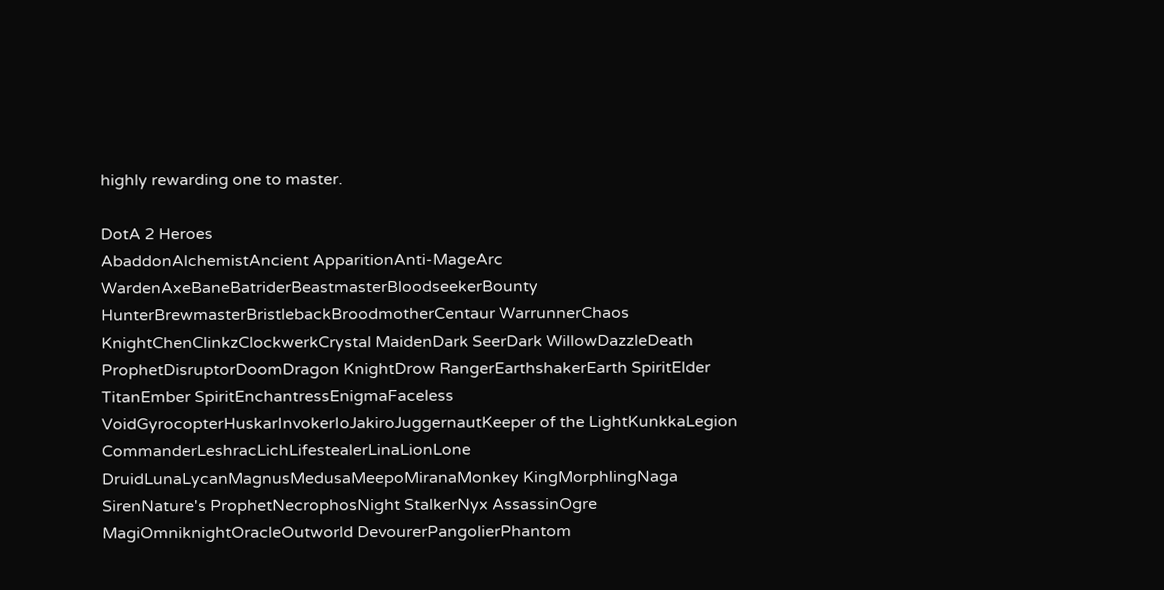highly rewarding one to master.

DotA 2 Heroes
AbaddonAlchemistAncient ApparitionAnti-MageArc WardenAxeBaneBatriderBeastmasterBloodseekerBounty HunterBrewmasterBristlebackBroodmotherCentaur WarrunnerChaos KnightChenClinkzClockwerkCrystal MaidenDark SeerDark WillowDazzleDeath ProphetDisruptorDoomDragon KnightDrow RangerEarthshakerEarth SpiritElder TitanEmber SpiritEnchantressEnigmaFaceless VoidGyrocopterHuskarInvokerIoJakiroJuggernautKeeper of the LightKunkkaLegion CommanderLeshracLichLifestealerLinaLionLone DruidLunaLycanMagnusMedusaMeepoMiranaMonkey KingMorphlingNaga SirenNature's ProphetNecrophosNight StalkerNyx AssassinOgre MagiOmniknightOracleOutworld DevourerPangolierPhantom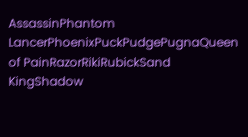AssassinPhantom LancerPhoenixPuckPudgePugnaQueen of PainRazorRikiRubickSand KingShadow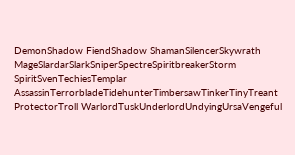DemonShadow FiendShadow ShamanSilencerSkywrath MageSlardarSlarkSniperSpectreSpiritbreakerStorm SpiritSvenTechiesTemplar AssassinTerrorbladeTidehunterTimbersawTinkerTinyTreant ProtectorTroll WarlordTuskUnderlordUndyingUrsaVengeful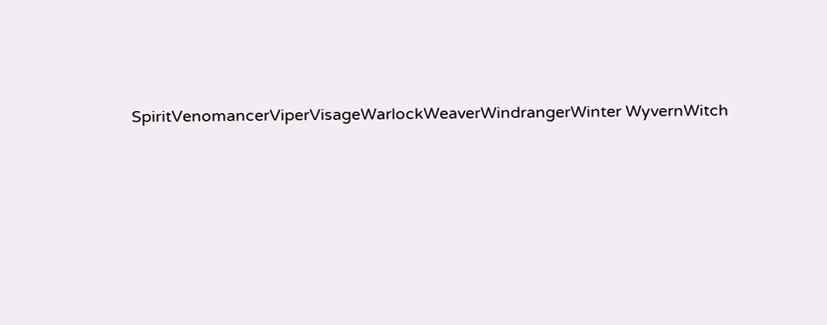SpiritVenomancerViperVisageWarlockWeaverWindrangerWinter WyvernWitch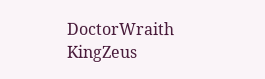DoctorWraith KingZeus